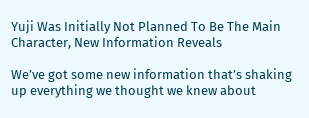Yuji Was Initially Not Planned To Be The Main Character, New Information Reveals

We’ve got some new information that’s shaking up everything we thought we knew about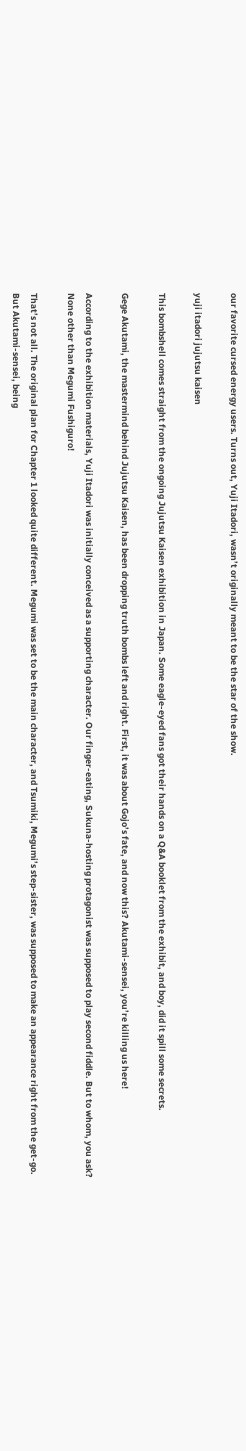our favorite cursed energy users. Turns out, Yuji Itadori, wasn’t originally meant to be the star of the show.

yuji itadori jujutsu kaisen

This bombshell comes straight from the ongoing Jujutsu Kaisen exhibition in Japan. Some eagle-eyed fans got their hands on a Q&A booklet from the exhibit, and boy, did it spill some secrets.

Gege Akutami, the mastermind behind Jujutsu Kaisen, has been dropping truth bombs left and right. First, it was about Gojo’s fate, and now this? Akutami-sensei, you’re killing us here!

According to the exhibition materials, Yuji Itadori was initially conceived as a supporting character. Our finger-eating, Sukuna-hosting protagonist was supposed to play second fiddle. But to whom, you ask? None other than Megumi Fushiguro!

That’s not all. The original plan for Chapter 1 looked quite different. Megumi was set to be the main character, and Tsumiki, Megumi’s step-sister, was supposed to make an appearance right from the get-go. But Akutami-sensei, being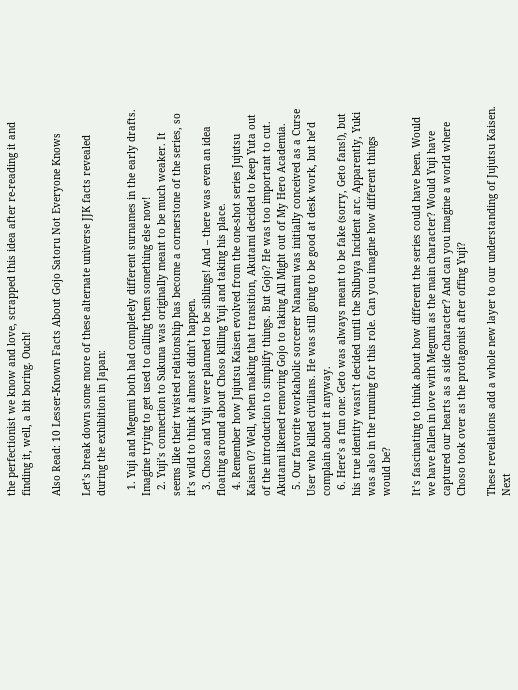the perfectionist we know and love, scrapped this idea after re-reading it and finding it, well, a bit boring. Ouch!

Also Read: 10 Lesser-Known Facts About Gojo Satoru Not Everyone Knows

Let’s break down some more of these alternate universe JJK facts revealed during the exhibition in Japan:

  1. Yuji and Megumi both had completely different surnames in the early drafts. Imagine trying to get used to calling them something else now!
  2. Yuji’s connection to Sukuna was originally meant to be much weaker. It seems like their twisted relationship has become a cornerstone of the series, so it’s wild to think it almost didn’t happen.
  3. Choso and Yuji were planned to be siblings! And – there was even an idea floating around about Choso killing Yuji and taking his place.
  4. Remember how Jujutsu Kaisen evolved from the one-shot series Jujutsu Kaisen 0? Well, when making that transition, Akutami decided to keep Yuta out of the introduction to simplify things. But Gojo? He was too important to cut. Akutami likened removing Gojo to taking All Might out of My Hero Academia.
  5. Our favorite workaholic sorcerer Nanami was initially conceived as a Curse User who killed civilians. He was still going to be good at desk work, but he’d complain about it anyway.
  6. Here’s a fun one: Geto was always meant to be fake (sorry, Geto fans!), but his true identity wasn’t decided until the Shibuya Incident arc. Apparently, Yuki was also in the running for this role. Can you imagine how different things would be?

It’s fascinating to think about how different the series could have been. Would we have fallen in love with Megumi as the main character? Would Yuji have captured our hearts as a side character? And can you imagine a world where Choso took over as the protagonist after offing Yuji?

These revelations add a whole new layer to our understanding of Jujutsu Kaisen. Next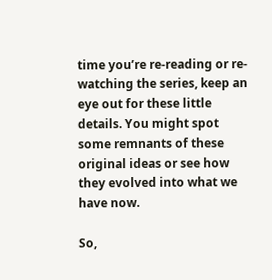time you’re re-reading or re-watching the series, keep an eye out for these little details. You might spot some remnants of these original ideas or see how they evolved into what we have now.

So,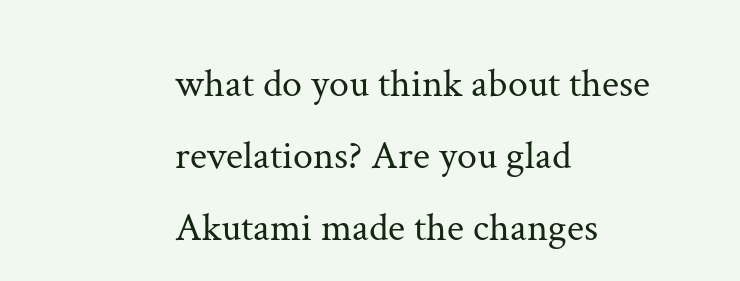what do you think about these revelations? Are you glad Akutami made the changes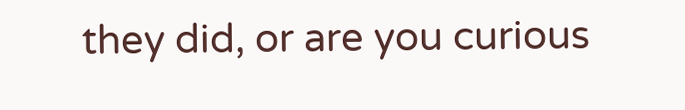they did, or are you curious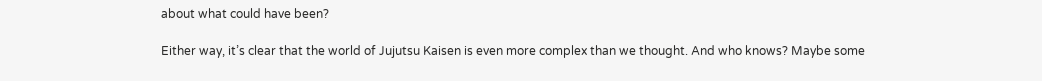about what could have been?

Either way, it’s clear that the world of Jujutsu Kaisen is even more complex than we thought. And who knows? Maybe some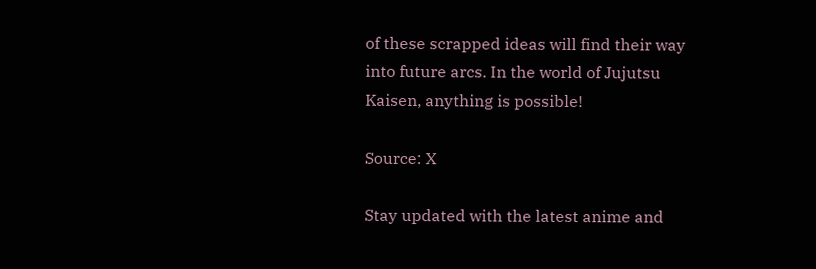of these scrapped ideas will find their way into future arcs. In the world of Jujutsu Kaisen, anything is possible!

Source: X

Stay updated with the latest anime and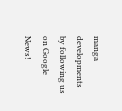manga developments by following us on Google News!